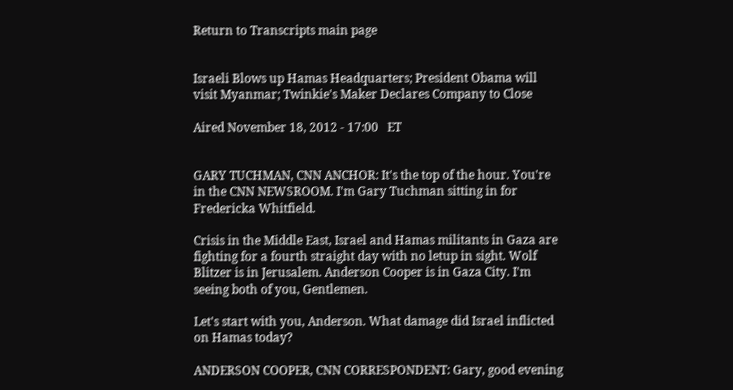Return to Transcripts main page


Israeli Blows up Hamas Headquarters; President Obama will visit Myanmar; Twinkie's Maker Declares Company to Close

Aired November 18, 2012 - 17:00   ET


GARY TUCHMAN, CNN ANCHOR: It's the top of the hour. You're in the CNN NEWSROOM. I'm Gary Tuchman sitting in for Fredericka Whitfield.

Crisis in the Middle East, Israel and Hamas militants in Gaza are fighting for a fourth straight day with no letup in sight. Wolf Blitzer is in Jerusalem. Anderson Cooper is in Gaza City. I'm seeing both of you, Gentlemen.

Let's start with you, Anderson. What damage did Israel inflicted on Hamas today?

ANDERSON COOPER, CNN CORRESPONDENT: Gary, good evening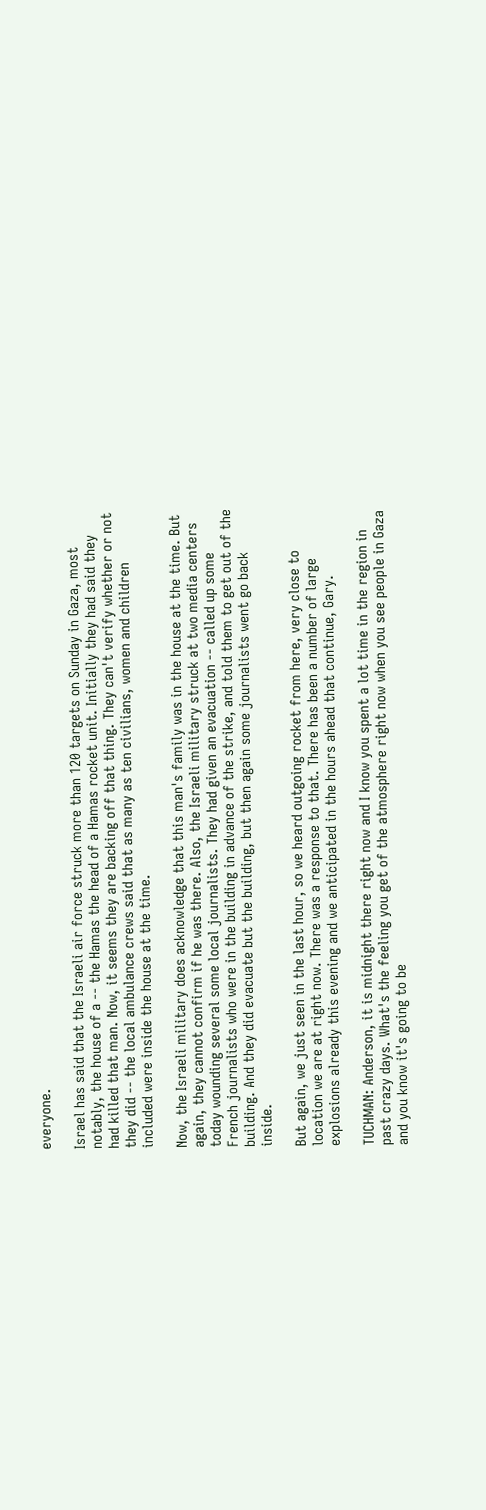everyone.

Israel has said that the Israeli air force struck more than 120 targets on Sunday in Gaza, most notably, the house of a -- the Hamas the head of a Hamas rocket unit. Initially they had said they had killed that man. Now, it seems they are backing off that thing. They can't verify whether or not they did -- the local ambulance crews said that as many as ten civilians, women and children included were inside the house at the time.

Now, the Israeli military does acknowledge that this man's family was in the house at the time. But again, they cannot confirm if he was there. Also, the Israeli military struck at two media centers today wounding several some local journalists. They had given an evacuation -- called up some French journalists who were in the building in advance of the strike, and told them to get out of the building. And they did evacuate but the building, but then again some journalists went go back inside.

But again, we just seen in the last hour, so we heard outgoing rocket from here, very close to location we are at right now. There was a response to that. There has been a number of large explosions already this evening and we anticipated in the hours ahead that continue, Gary.

TUCHMAN: Anderson, it is midnight there right now and I know you spent a lot time in the region in past crazy days. What's the feeling you get of the atmosphere right now when you see people in Gaza and you know it's going to be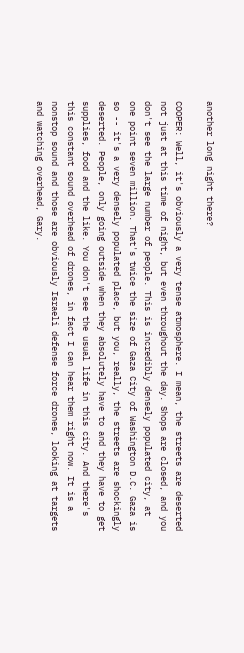another long night there?

COOPER: Well, it's obviously a very tense atmosphere. I mean, the streets are deserted not just at this time of night, but even throughout the day. Shops are closed, and you don't see the large number of people. This is incredibly densely populated city, at one point seven million. That's twice the size of Gaza City of Washington D.C. Gaza is so -- it's a very densely populated place, but you, really, the streets are shockingly deserted. People, only going outside when they absolutely have to and they have to get supplies, food and the like. You don't see the usual life in this city. And there's this constant sound overhead of drones, in fact I can hear them right now. It is a nonstop sound and those are obviously Israeli defense force drones, looking at targets and watching overhead, Gary.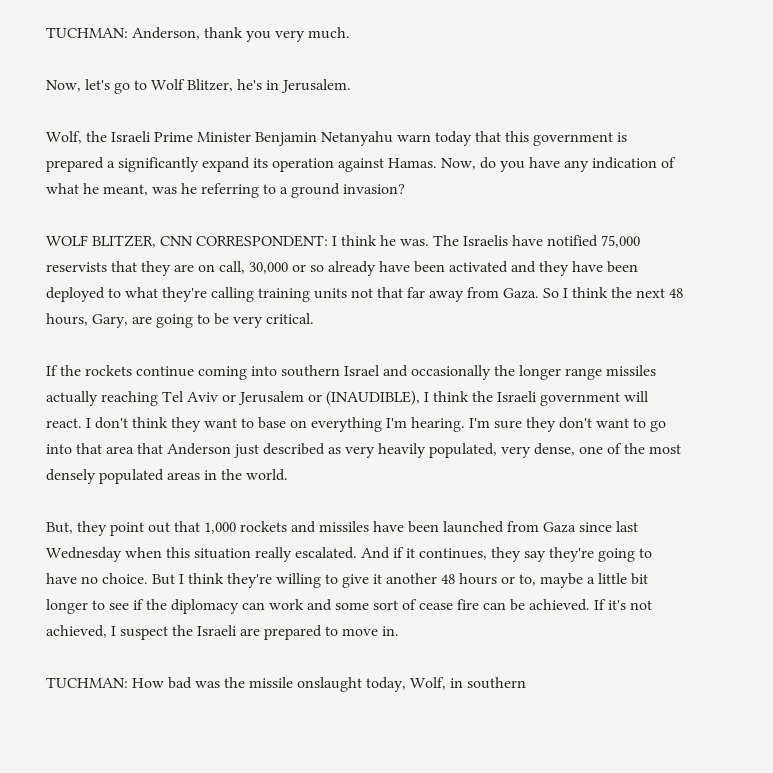TUCHMAN: Anderson, thank you very much.

Now, let's go to Wolf Blitzer, he's in Jerusalem.

Wolf, the Israeli Prime Minister Benjamin Netanyahu warn today that this government is prepared a significantly expand its operation against Hamas. Now, do you have any indication of what he meant, was he referring to a ground invasion?

WOLF BLITZER, CNN CORRESPONDENT: I think he was. The Israelis have notified 75,000 reservists that they are on call, 30,000 or so already have been activated and they have been deployed to what they're calling training units not that far away from Gaza. So I think the next 48 hours, Gary, are going to be very critical.

If the rockets continue coming into southern Israel and occasionally the longer range missiles actually reaching Tel Aviv or Jerusalem or (INAUDIBLE), I think the Israeli government will react. I don't think they want to base on everything I'm hearing. I'm sure they don't want to go into that area that Anderson just described as very heavily populated, very dense, one of the most densely populated areas in the world.

But, they point out that 1,000 rockets and missiles have been launched from Gaza since last Wednesday when this situation really escalated. And if it continues, they say they're going to have no choice. But I think they're willing to give it another 48 hours or to, maybe a little bit longer to see if the diplomacy can work and some sort of cease fire can be achieved. If it's not achieved, I suspect the Israeli are prepared to move in.

TUCHMAN: How bad was the missile onslaught today, Wolf, in southern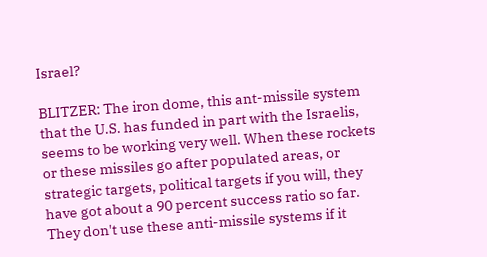Israel?

BLITZER: The iron dome, this ant-missile system that the U.S. has funded in part with the Israelis, seems to be working very well. When these rockets or these missiles go after populated areas, or strategic targets, political targets if you will, they have got about a 90 percent success ratio so far. They don't use these anti-missile systems if it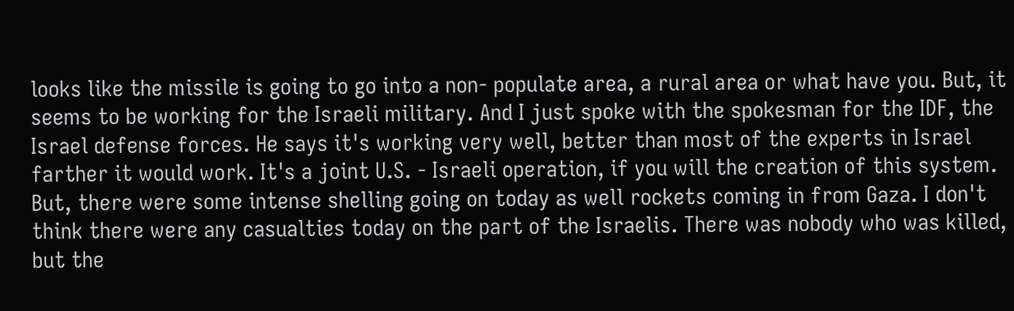looks like the missile is going to go into a non- populate area, a rural area or what have you. But, it seems to be working for the Israeli military. And I just spoke with the spokesman for the IDF, the Israel defense forces. He says it's working very well, better than most of the experts in Israel farther it would work. It's a joint U.S. - Israeli operation, if you will the creation of this system. But, there were some intense shelling going on today as well rockets coming in from Gaza. I don't think there were any casualties today on the part of the Israelis. There was nobody who was killed, but the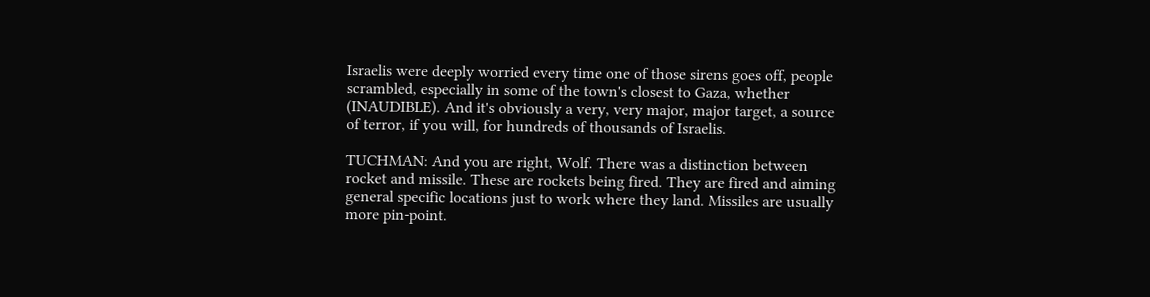Israelis were deeply worried every time one of those sirens goes off, people scrambled, especially in some of the town's closest to Gaza, whether (INAUDIBLE). And it's obviously a very, very major, major target, a source of terror, if you will, for hundreds of thousands of Israelis.

TUCHMAN: And you are right, Wolf. There was a distinction between rocket and missile. These are rockets being fired. They are fired and aiming general specific locations just to work where they land. Missiles are usually more pin-point.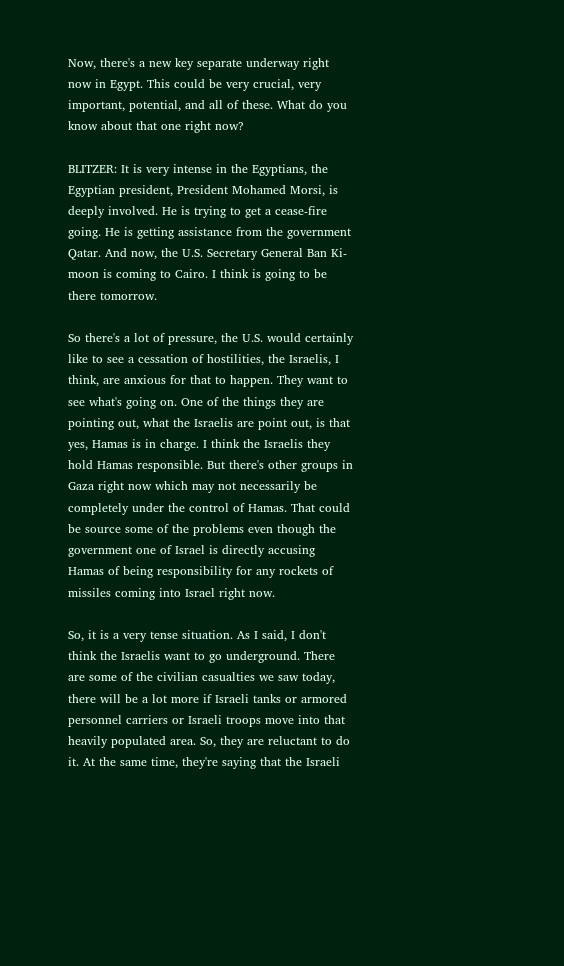Now, there's a new key separate underway right now in Egypt. This could be very crucial, very important, potential, and all of these. What do you know about that one right now?

BLITZER: It is very intense in the Egyptians, the Egyptian president, President Mohamed Morsi, is deeply involved. He is trying to get a cease-fire going. He is getting assistance from the government Qatar. And now, the U.S. Secretary General Ban Ki-moon is coming to Cairo. I think is going to be there tomorrow.

So there's a lot of pressure, the U.S. would certainly like to see a cessation of hostilities, the Israelis, I think, are anxious for that to happen. They want to see what's going on. One of the things they are pointing out, what the Israelis are point out, is that yes, Hamas is in charge. I think the Israelis they hold Hamas responsible. But there's other groups in Gaza right now which may not necessarily be completely under the control of Hamas. That could be source some of the problems even though the government one of Israel is directly accusing Hamas of being responsibility for any rockets of missiles coming into Israel right now.

So, it is a very tense situation. As I said, I don't think the Israelis want to go underground. There are some of the civilian casualties we saw today, there will be a lot more if Israeli tanks or armored personnel carriers or Israeli troops move into that heavily populated area. So, they are reluctant to do it. At the same time, they're saying that the Israeli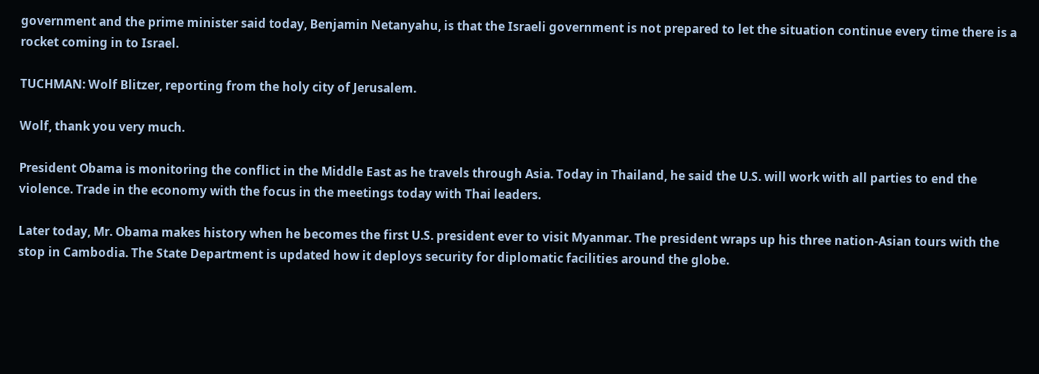government and the prime minister said today, Benjamin Netanyahu, is that the Israeli government is not prepared to let the situation continue every time there is a rocket coming in to Israel.

TUCHMAN: Wolf Blitzer, reporting from the holy city of Jerusalem.

Wolf, thank you very much.

President Obama is monitoring the conflict in the Middle East as he travels through Asia. Today in Thailand, he said the U.S. will work with all parties to end the violence. Trade in the economy with the focus in the meetings today with Thai leaders.

Later today, Mr. Obama makes history when he becomes the first U.S. president ever to visit Myanmar. The president wraps up his three nation-Asian tours with the stop in Cambodia. The State Department is updated how it deploys security for diplomatic facilities around the globe.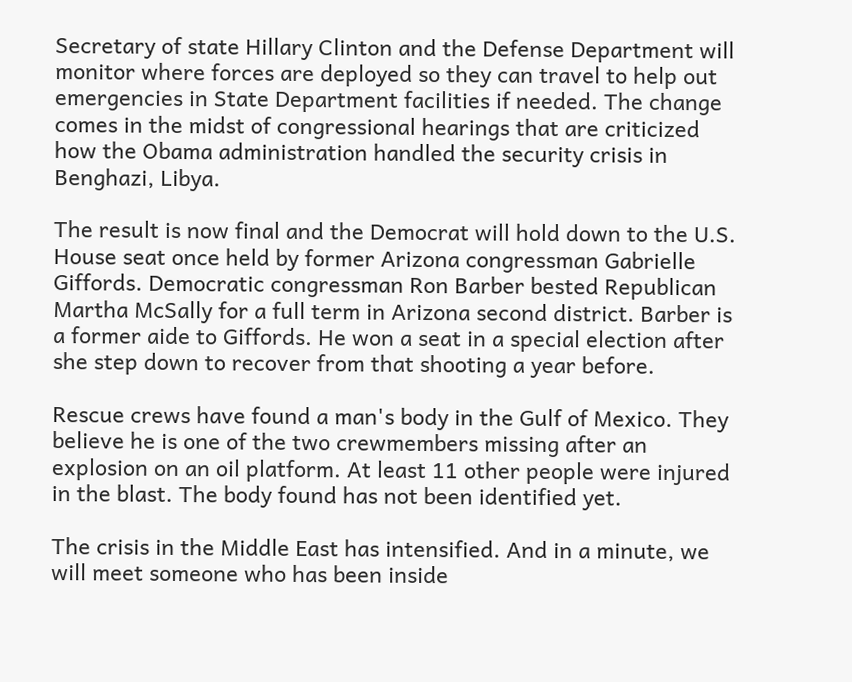Secretary of state Hillary Clinton and the Defense Department will monitor where forces are deployed so they can travel to help out emergencies in State Department facilities if needed. The change comes in the midst of congressional hearings that are criticized how the Obama administration handled the security crisis in Benghazi, Libya.

The result is now final and the Democrat will hold down to the U.S. House seat once held by former Arizona congressman Gabrielle Giffords. Democratic congressman Ron Barber bested Republican Martha McSally for a full term in Arizona second district. Barber is a former aide to Giffords. He won a seat in a special election after she step down to recover from that shooting a year before.

Rescue crews have found a man's body in the Gulf of Mexico. They believe he is one of the two crewmembers missing after an explosion on an oil platform. At least 11 other people were injured in the blast. The body found has not been identified yet.

The crisis in the Middle East has intensified. And in a minute, we will meet someone who has been inside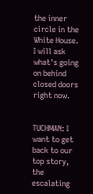the inner circle in the White House. I will ask what's going on behind closed doors right now.


TUCHMAN: I want to get back to our top story, the escalating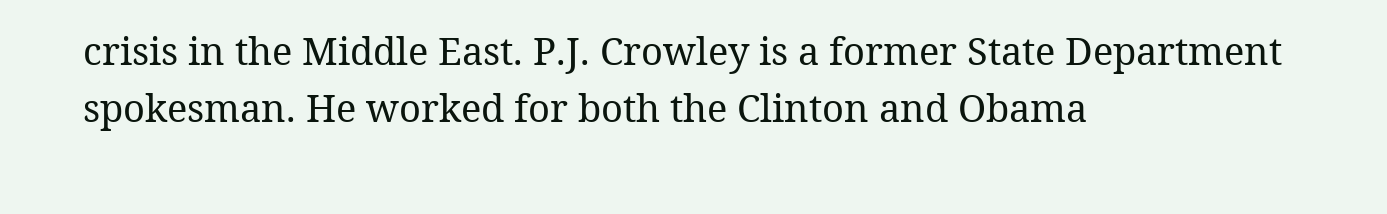crisis in the Middle East. P.J. Crowley is a former State Department spokesman. He worked for both the Clinton and Obama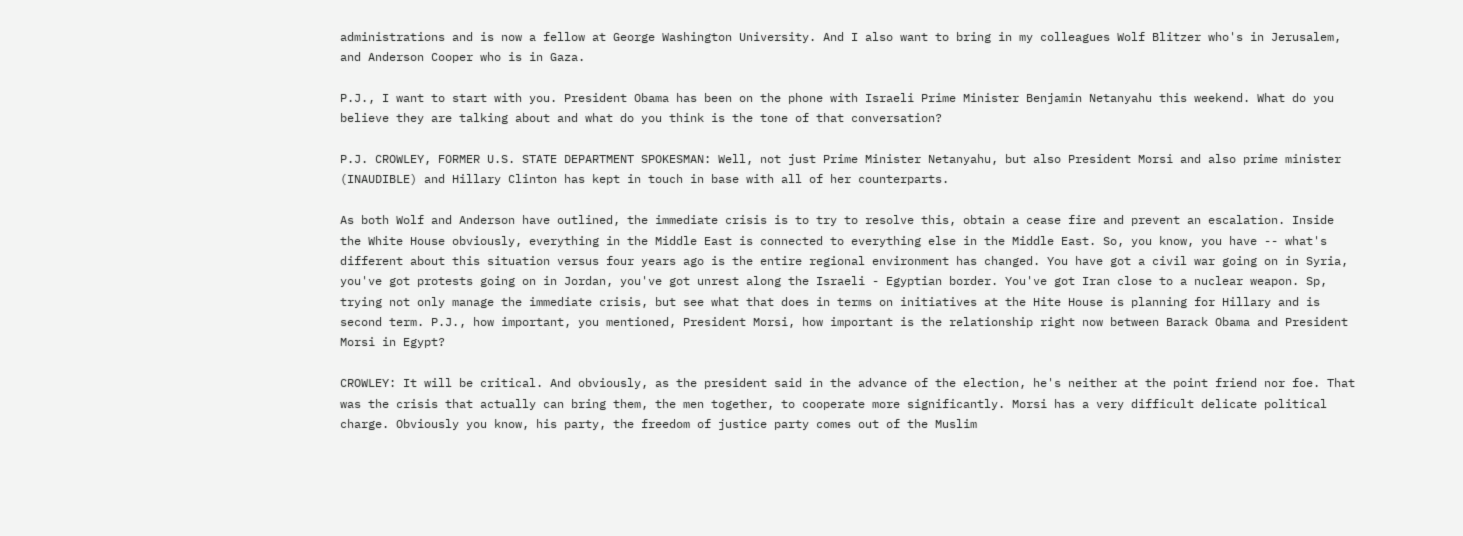administrations and is now a fellow at George Washington University. And I also want to bring in my colleagues Wolf Blitzer who's in Jerusalem, and Anderson Cooper who is in Gaza.

P.J., I want to start with you. President Obama has been on the phone with Israeli Prime Minister Benjamin Netanyahu this weekend. What do you believe they are talking about and what do you think is the tone of that conversation?

P.J. CROWLEY, FORMER U.S. STATE DEPARTMENT SPOKESMAN: Well, not just Prime Minister Netanyahu, but also President Morsi and also prime minister (INAUDIBLE) and Hillary Clinton has kept in touch in base with all of her counterparts.

As both Wolf and Anderson have outlined, the immediate crisis is to try to resolve this, obtain a cease fire and prevent an escalation. Inside the White House obviously, everything in the Middle East is connected to everything else in the Middle East. So, you know, you have -- what's different about this situation versus four years ago is the entire regional environment has changed. You have got a civil war going on in Syria, you've got protests going on in Jordan, you've got unrest along the Israeli - Egyptian border. You've got Iran close to a nuclear weapon. Sp, trying not only manage the immediate crisis, but see what that does in terms on initiatives at the Hite House is planning for Hillary and is second term. P.J., how important, you mentioned, President Morsi, how important is the relationship right now between Barack Obama and President Morsi in Egypt?

CROWLEY: It will be critical. And obviously, as the president said in the advance of the election, he's neither at the point friend nor foe. That was the crisis that actually can bring them, the men together, to cooperate more significantly. Morsi has a very difficult delicate political charge. Obviously you know, his party, the freedom of justice party comes out of the Muslim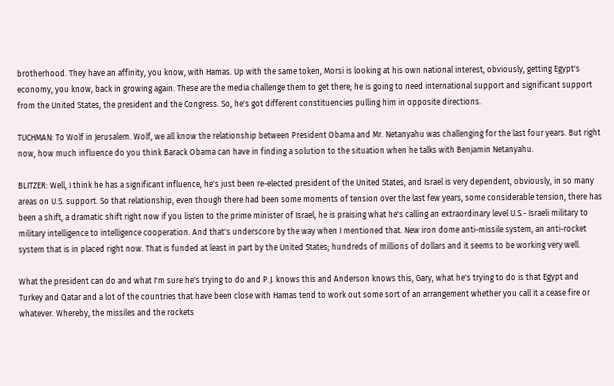brotherhood. They have an affinity, you know, with Hamas. Up with the same token, Morsi is looking at his own national interest, obviously, getting Egypt's economy, you know, back in growing again. These are the media challenge them to get there; he is going to need international support and significant support from the United States, the president and the Congress. So, he's got different constituencies pulling him in opposite directions.

TUCHMAN: To Wolf in Jerusalem. Wolf, we all know the relationship between President Obama and Mr. Netanyahu was challenging for the last four years. But right now, how much influence do you think Barack Obama can have in finding a solution to the situation when he talks with Benjamin Netanyahu.

BLITZER: Well, I think he has a significant influence, he's just been re-elected president of the United States, and Israel is very dependent, obviously, in so many areas on U.S. support. So that relationship, even though there had been some moments of tension over the last few years, some considerable tension, there has been a shift, a dramatic shift right now if you listen to the prime minister of Israel, he is praising what he's calling an extraordinary level U.S.- Israeli military to military intelligence to intelligence cooperation. And that's underscore by the way when I mentioned that. New iron dome anti-missile system, an anti-rocket system that is in placed right now. That is funded at least in part by the United States; hundreds of millions of dollars and it seems to be working very well.

What the president can do and what I'm sure he's trying to do and P.J. knows this and Anderson knows this, Gary, what he's trying to do is that Egypt and Turkey and Qatar and a lot of the countries that have been close with Hamas tend to work out some sort of an arrangement whether you call it a cease fire or whatever. Whereby, the missiles and the rockets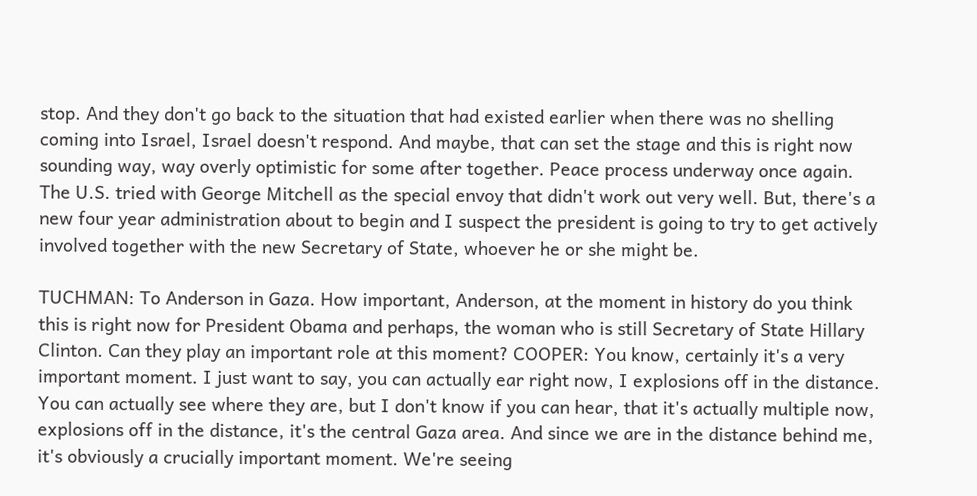stop. And they don't go back to the situation that had existed earlier when there was no shelling coming into Israel, Israel doesn't respond. And maybe, that can set the stage and this is right now sounding way, way overly optimistic for some after together. Peace process underway once again. The U.S. tried with George Mitchell as the special envoy that didn't work out very well. But, there's a new four year administration about to begin and I suspect the president is going to try to get actively involved together with the new Secretary of State, whoever he or she might be.

TUCHMAN: To Anderson in Gaza. How important, Anderson, at the moment in history do you think this is right now for President Obama and perhaps, the woman who is still Secretary of State Hillary Clinton. Can they play an important role at this moment? COOPER: You know, certainly it's a very important moment. I just want to say, you can actually ear right now, I explosions off in the distance. You can actually see where they are, but I don't know if you can hear, that it's actually multiple now, explosions off in the distance, it's the central Gaza area. And since we are in the distance behind me, it's obviously a crucially important moment. We're seeing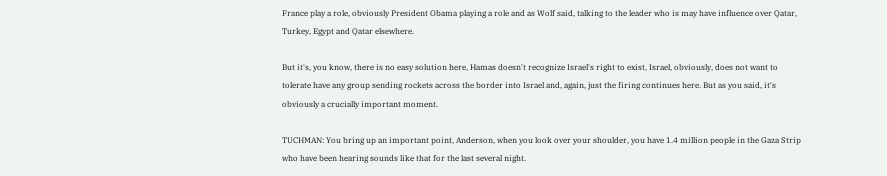France play a role, obviously President Obama playing a role and as Wolf said, talking to the leader who is may have influence over Qatar, Turkey, Egypt and Qatar elsewhere.

But it's, you know, there is no easy solution here, Hamas doesn't recognize Israel's right to exist, Israel, obviously, does not want to tolerate have any group sending rockets across the border into Israel and, again, just the firing continues here. But as you said, it's obviously a crucially important moment.

TUCHMAN: You bring up an important point, Anderson, when you look over your shoulder, you have 1.4 million people in the Gaza Strip who have been hearing sounds like that for the last several night.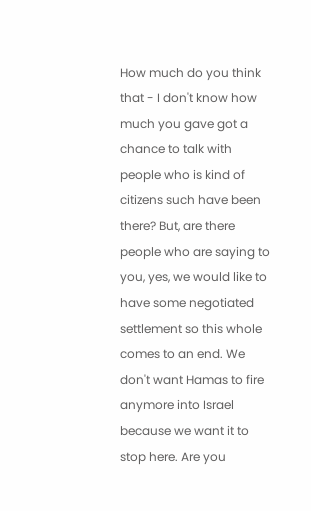How much do you think that - I don't know how much you gave got a chance to talk with people who is kind of citizens such have been there? But, are there people who are saying to you, yes, we would like to have some negotiated settlement so this whole comes to an end. We don't want Hamas to fire anymore into Israel because we want it to stop here. Are you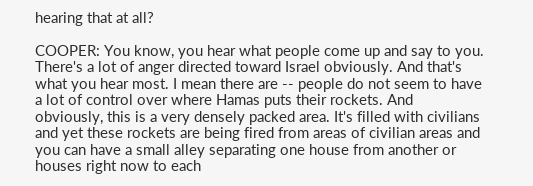hearing that at all?

COOPER: You know, you hear what people come up and say to you. There's a lot of anger directed toward Israel obviously. And that's what you hear most. I mean there are -- people do not seem to have a lot of control over where Hamas puts their rockets. And obviously, this is a very densely packed area. It's filled with civilians and yet these rockets are being fired from areas of civilian areas and you can have a small alley separating one house from another or houses right now to each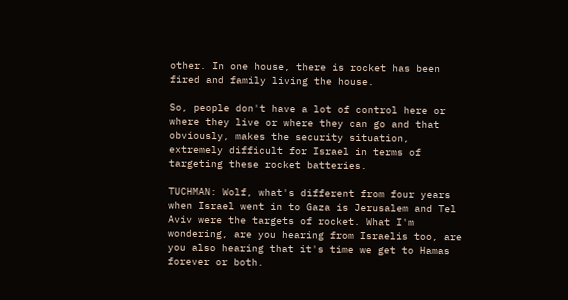other. In one house, there is rocket has been fired and family living the house.

So, people don't have a lot of control here or where they live or where they can go and that obviously, makes the security situation, extremely difficult for Israel in terms of targeting these rocket batteries.

TUCHMAN: Wolf, what's different from four years when Israel went in to Gaza is Jerusalem and Tel Aviv were the targets of rocket. What I'm wondering, are you hearing from Israelis too, are you also hearing that it's time we get to Hamas forever or both.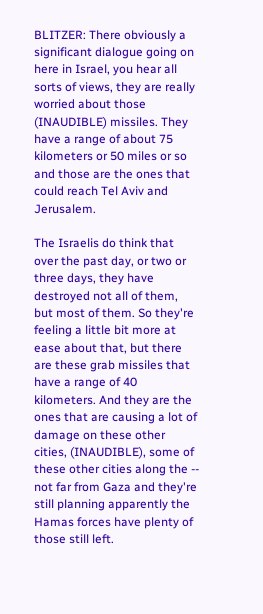BLITZER: There obviously a significant dialogue going on here in Israel, you hear all sorts of views, they are really worried about those (INAUDIBLE) missiles. They have a range of about 75 kilometers or 50 miles or so and those are the ones that could reach Tel Aviv and Jerusalem.

The Israelis do think that over the past day, or two or three days, they have destroyed not all of them, but most of them. So they're feeling a little bit more at ease about that, but there are these grab missiles that have a range of 40 kilometers. And they are the ones that are causing a lot of damage on these other cities, (INAUDIBLE), some of these other cities along the -- not far from Gaza and they're still planning apparently the Hamas forces have plenty of those still left.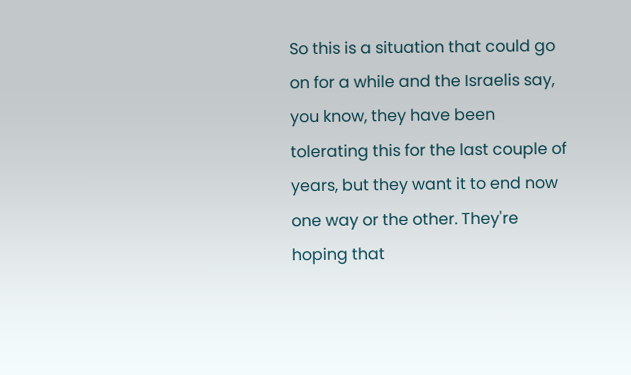So this is a situation that could go on for a while and the Israelis say, you know, they have been tolerating this for the last couple of years, but they want it to end now one way or the other. They're hoping that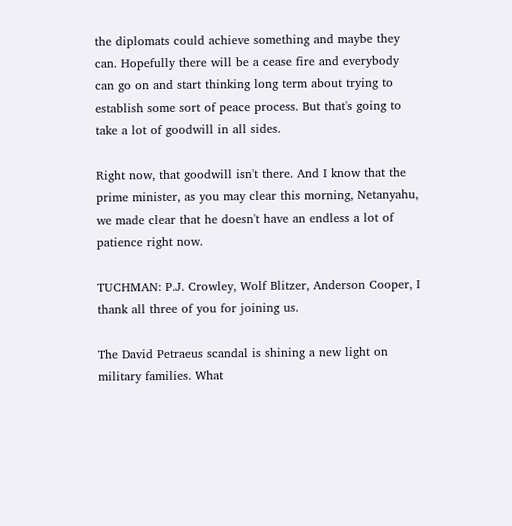the diplomats could achieve something and maybe they can. Hopefully there will be a cease fire and everybody can go on and start thinking long term about trying to establish some sort of peace process. But that's going to take a lot of goodwill in all sides.

Right now, that goodwill isn't there. And I know that the prime minister, as you may clear this morning, Netanyahu, we made clear that he doesn't have an endless a lot of patience right now.

TUCHMAN: P.J. Crowley, Wolf Blitzer, Anderson Cooper, I thank all three of you for joining us.

The David Petraeus scandal is shining a new light on military families. What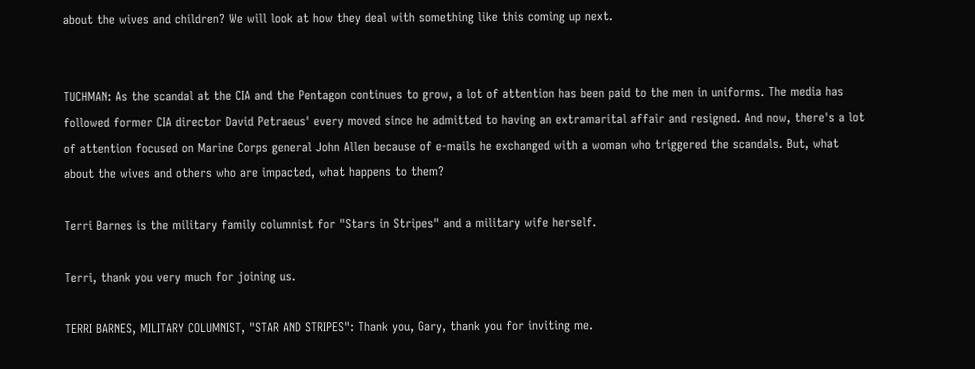about the wives and children? We will look at how they deal with something like this coming up next.


TUCHMAN: As the scandal at the CIA and the Pentagon continues to grow, a lot of attention has been paid to the men in uniforms. The media has followed former CIA director David Petraeus' every moved since he admitted to having an extramarital affair and resigned. And now, there's a lot of attention focused on Marine Corps general John Allen because of e-mails he exchanged with a woman who triggered the scandals. But, what about the wives and others who are impacted, what happens to them?

Terri Barnes is the military family columnist for "Stars in Stripes" and a military wife herself.

Terri, thank you very much for joining us.

TERRI BARNES, MILITARY COLUMNIST, "STAR AND STRIPES": Thank you, Gary, thank you for inviting me.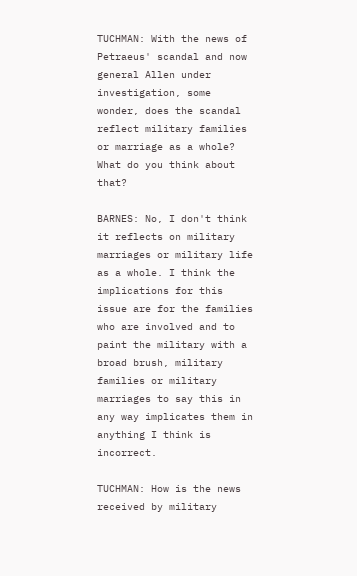TUCHMAN: With the news of Petraeus' scandal and now general Allen under investigation, some wonder, does the scandal reflect military families or marriage as a whole? What do you think about that?

BARNES: No, I don't think it reflects on military marriages or military life as a whole. I think the implications for this issue are for the families who are involved and to paint the military with a broad brush, military families or military marriages to say this in any way implicates them in anything I think is incorrect.

TUCHMAN: How is the news received by military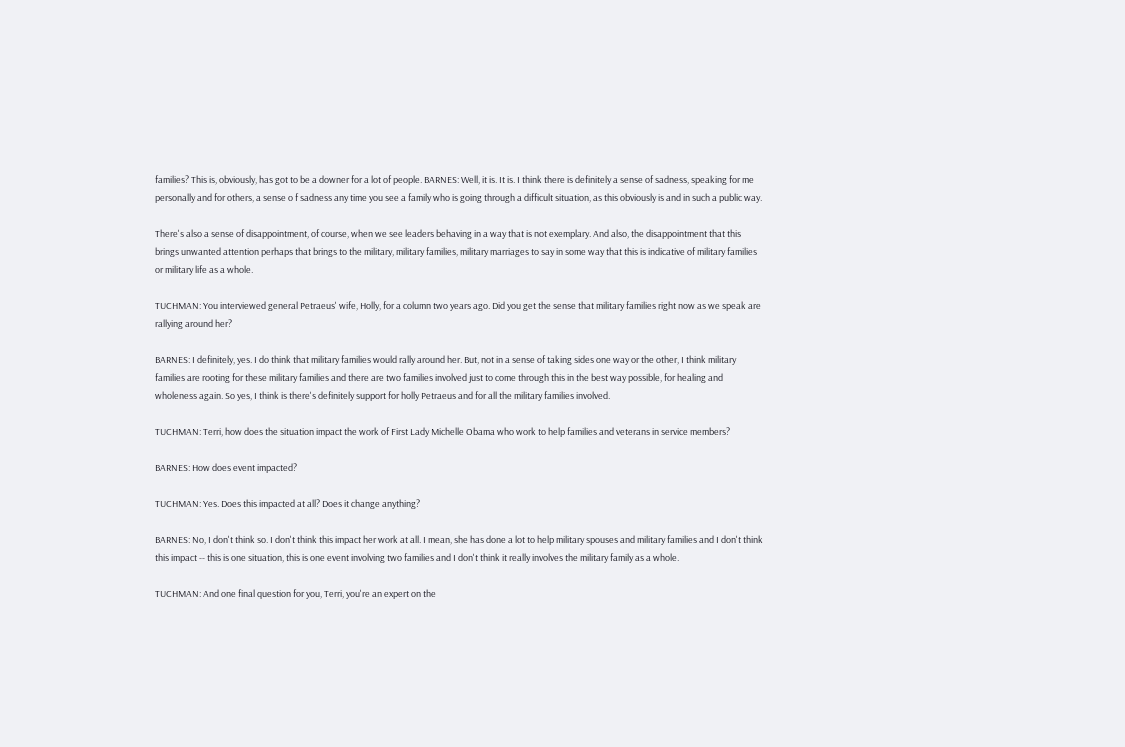families? This is, obviously, has got to be a downer for a lot of people. BARNES: Well, it is. It is. I think there is definitely a sense of sadness, speaking for me personally and for others, a sense o f sadness any time you see a family who is going through a difficult situation, as this obviously is and in such a public way.

There's also a sense of disappointment, of course, when we see leaders behaving in a way that is not exemplary. And also, the disappointment that this brings unwanted attention perhaps that brings to the military, military families, military marriages to say in some way that this is indicative of military families or military life as a whole.

TUCHMAN: You interviewed general Petraeus' wife, Holly, for a column two years ago. Did you get the sense that military families right now as we speak are rallying around her?

BARNES: I definitely, yes. I do think that military families would rally around her. But, not in a sense of taking sides one way or the other, I think military families are rooting for these military families and there are two families involved just to come through this in the best way possible, for healing and wholeness again. So yes, I think is there's definitely support for holly Petraeus and for all the military families involved.

TUCHMAN: Terri, how does the situation impact the work of First Lady Michelle Obama who work to help families and veterans in service members?

BARNES: How does event impacted?

TUCHMAN: Yes. Does this impacted at all? Does it change anything?

BARNES: No, I don't think so. I don't think this impact her work at all. I mean, she has done a lot to help military spouses and military families and I don't think this impact -- this is one situation, this is one event involving two families and I don't think it really involves the military family as a whole.

TUCHMAN: And one final question for you, Terri, you're an expert on the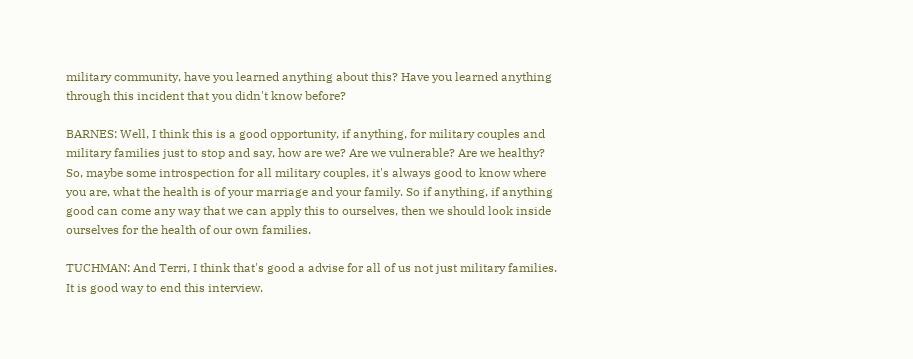military community, have you learned anything about this? Have you learned anything through this incident that you didn't know before?

BARNES: Well, I think this is a good opportunity, if anything, for military couples and military families just to stop and say, how are we? Are we vulnerable? Are we healthy? So, maybe some introspection for all military couples, it's always good to know where you are, what the health is of your marriage and your family. So if anything, if anything good can come any way that we can apply this to ourselves, then we should look inside ourselves for the health of our own families.

TUCHMAN: And Terri, I think that's good a advise for all of us not just military families. It is good way to end this interview.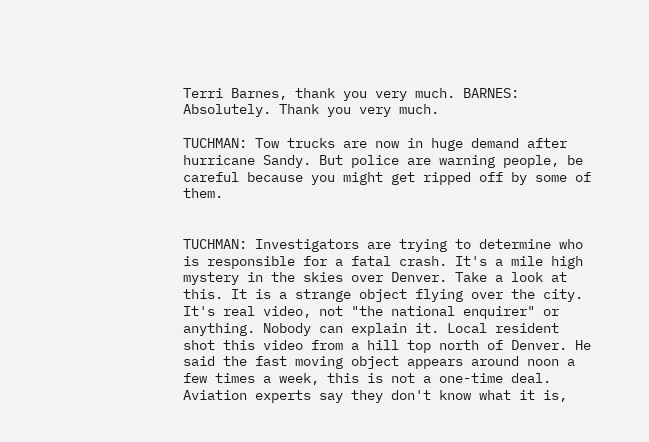Terri Barnes, thank you very much. BARNES: Absolutely. Thank you very much.

TUCHMAN: Tow trucks are now in huge demand after hurricane Sandy. But police are warning people, be careful because you might get ripped off by some of them.


TUCHMAN: Investigators are trying to determine who is responsible for a fatal crash. It's a mile high mystery in the skies over Denver. Take a look at this. It is a strange object flying over the city. It's real video, not "the national enquirer" or anything. Nobody can explain it. Local resident shot this video from a hill top north of Denver. He said the fast moving object appears around noon a few times a week, this is not a one-time deal. Aviation experts say they don't know what it is,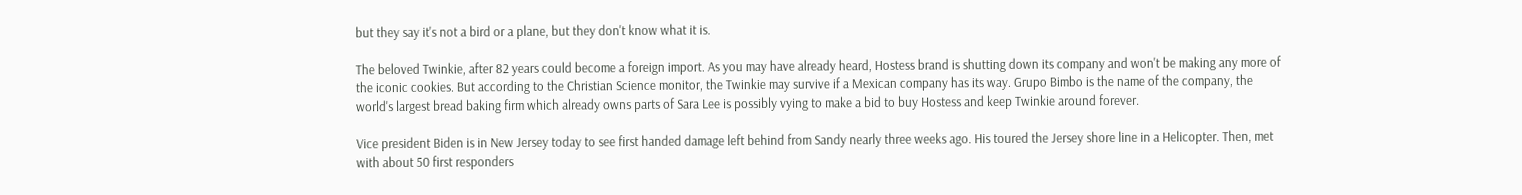but they say it's not a bird or a plane, but they don't know what it is.

The beloved Twinkie, after 82 years could become a foreign import. As you may have already heard, Hostess brand is shutting down its company and won't be making any more of the iconic cookies. But according to the Christian Science monitor, the Twinkie may survive if a Mexican company has its way. Grupo Bimbo is the name of the company, the world's largest bread baking firm which already owns parts of Sara Lee is possibly vying to make a bid to buy Hostess and keep Twinkie around forever.

Vice president Biden is in New Jersey today to see first handed damage left behind from Sandy nearly three weeks ago. His toured the Jersey shore line in a Helicopter. Then, met with about 50 first responders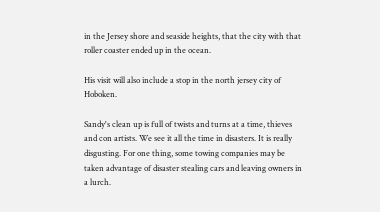in the Jersey shore and seaside heights, that the city with that roller coaster ended up in the ocean.

His visit will also include a stop in the north jersey city of Hoboken.

Sandy's clean up is full of twists and turns at a time, thieves and con artists. We see it all the time in disasters. It is really disgusting. For one thing, some towing companies may be taken advantage of disaster stealing cars and leaving owners in a lurch.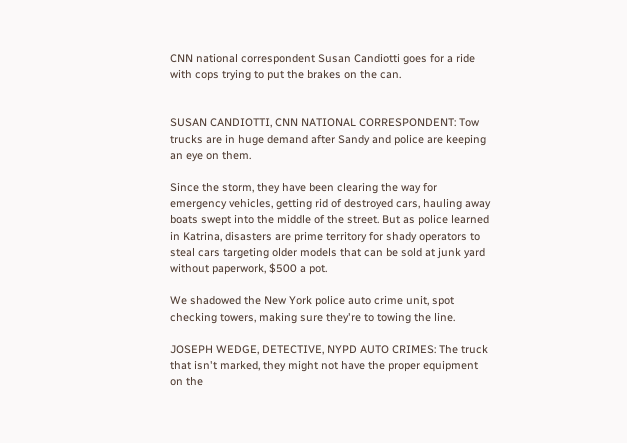CNN national correspondent Susan Candiotti goes for a ride with cops trying to put the brakes on the can.


SUSAN CANDIOTTI, CNN NATIONAL CORRESPONDENT: Tow trucks are in huge demand after Sandy and police are keeping an eye on them.

Since the storm, they have been clearing the way for emergency vehicles, getting rid of destroyed cars, hauling away boats swept into the middle of the street. But as police learned in Katrina, disasters are prime territory for shady operators to steal cars targeting older models that can be sold at junk yard without paperwork, $500 a pot.

We shadowed the New York police auto crime unit, spot checking towers, making sure they're to towing the line.

JOSEPH WEDGE, DETECTIVE, NYPD AUTO CRIMES: The truck that isn't marked, they might not have the proper equipment on the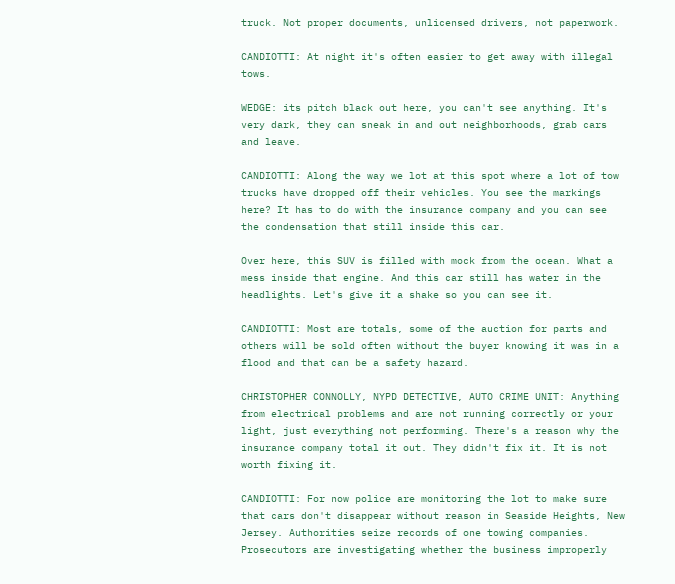truck. Not proper documents, unlicensed drivers, not paperwork.

CANDIOTTI: At night it's often easier to get away with illegal tows.

WEDGE: its pitch black out here, you can't see anything. It's very dark, they can sneak in and out neighborhoods, grab cars and leave.

CANDIOTTI: Along the way we lot at this spot where a lot of tow trucks have dropped off their vehicles. You see the markings here? It has to do with the insurance company and you can see the condensation that still inside this car.

Over here, this SUV is filled with mock from the ocean. What a mess inside that engine. And this car still has water in the headlights. Let's give it a shake so you can see it.

CANDIOTTI: Most are totals, some of the auction for parts and others will be sold often without the buyer knowing it was in a flood and that can be a safety hazard.

CHRISTOPHER CONNOLLY, NYPD DETECTIVE, AUTO CRIME UNIT: Anything from electrical problems and are not running correctly or your light, just everything not performing. There's a reason why the insurance company total it out. They didn't fix it. It is not worth fixing it.

CANDIOTTI: For now police are monitoring the lot to make sure that cars don't disappear without reason in Seaside Heights, New Jersey. Authorities seize records of one towing companies. Prosecutors are investigating whether the business improperly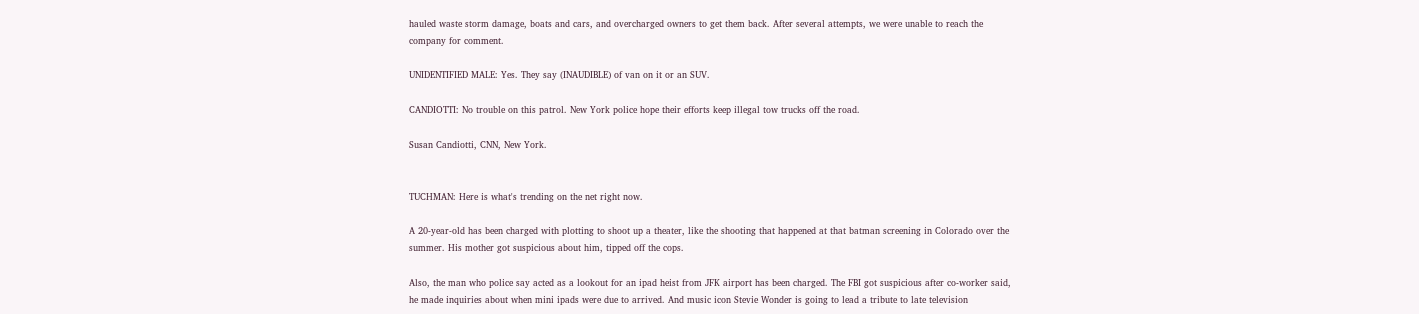hauled waste storm damage, boats and cars, and overcharged owners to get them back. After several attempts, we were unable to reach the company for comment.

UNIDENTIFIED MALE: Yes. They say (INAUDIBLE) of van on it or an SUV.

CANDIOTTI: No trouble on this patrol. New York police hope their efforts keep illegal tow trucks off the road.

Susan Candiotti, CNN, New York.


TUCHMAN: Here is what's trending on the net right now.

A 20-year-old has been charged with plotting to shoot up a theater, like the shooting that happened at that batman screening in Colorado over the summer. His mother got suspicious about him, tipped off the cops.

Also, the man who police say acted as a lookout for an ipad heist from JFK airport has been charged. The FBI got suspicious after co-worker said, he made inquiries about when mini ipads were due to arrived. And music icon Stevie Wonder is going to lead a tribute to late television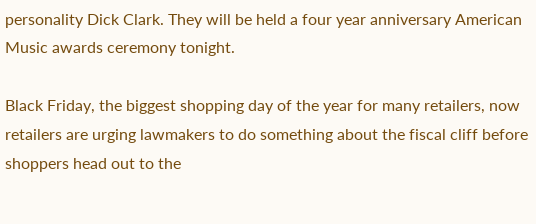personality Dick Clark. They will be held a four year anniversary American Music awards ceremony tonight.

Black Friday, the biggest shopping day of the year for many retailers, now retailers are urging lawmakers to do something about the fiscal cliff before shoppers head out to the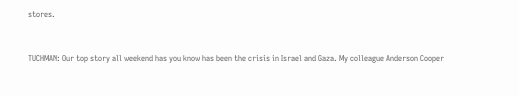stores.


TUCHMAN: Our top story all weekend has you know has been the crisis in Israel and Gaza. My colleague Anderson Cooper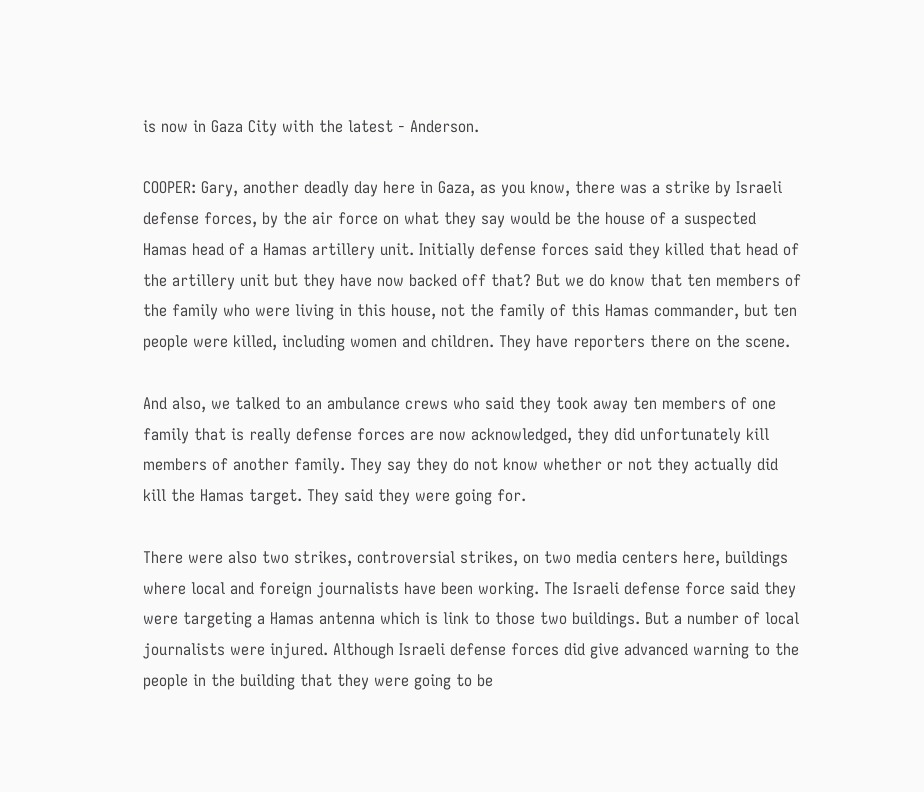is now in Gaza City with the latest - Anderson.

COOPER: Gary, another deadly day here in Gaza, as you know, there was a strike by Israeli defense forces, by the air force on what they say would be the house of a suspected Hamas head of a Hamas artillery unit. Initially defense forces said they killed that head of the artillery unit but they have now backed off that? But we do know that ten members of the family who were living in this house, not the family of this Hamas commander, but ten people were killed, including women and children. They have reporters there on the scene.

And also, we talked to an ambulance crews who said they took away ten members of one family that is really defense forces are now acknowledged, they did unfortunately kill members of another family. They say they do not know whether or not they actually did kill the Hamas target. They said they were going for.

There were also two strikes, controversial strikes, on two media centers here, buildings where local and foreign journalists have been working. The Israeli defense force said they were targeting a Hamas antenna which is link to those two buildings. But a number of local journalists were injured. Although Israeli defense forces did give advanced warning to the people in the building that they were going to be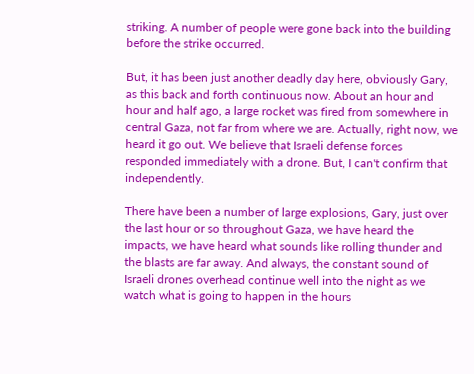striking. A number of people were gone back into the building before the strike occurred.

But, it has been just another deadly day here, obviously Gary, as this back and forth continuous now. About an hour and hour and half ago, a large rocket was fired from somewhere in central Gaza, not far from where we are. Actually, right now, we heard it go out. We believe that Israeli defense forces responded immediately with a drone. But, I can't confirm that independently.

There have been a number of large explosions, Gary, just over the last hour or so throughout Gaza, we have heard the impacts, we have heard what sounds like rolling thunder and the blasts are far away. And always, the constant sound of Israeli drones overhead continue well into the night as we watch what is going to happen in the hours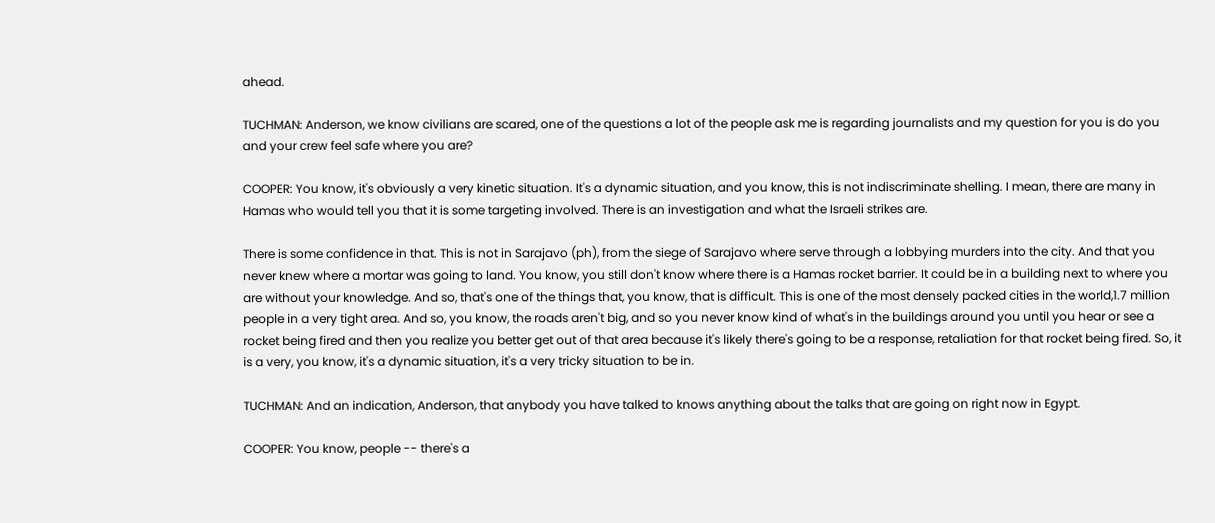ahead.

TUCHMAN: Anderson, we know civilians are scared, one of the questions a lot of the people ask me is regarding journalists and my question for you is do you and your crew feel safe where you are?

COOPER: You know, it's obviously a very kinetic situation. It's a dynamic situation, and you know, this is not indiscriminate shelling. I mean, there are many in Hamas who would tell you that it is some targeting involved. There is an investigation and what the Israeli strikes are.

There is some confidence in that. This is not in Sarajavo (ph), from the siege of Sarajavo where serve through a lobbying murders into the city. And that you never knew where a mortar was going to land. You know, you still don't know where there is a Hamas rocket barrier. It could be in a building next to where you are without your knowledge. And so, that's one of the things that, you know, that is difficult. This is one of the most densely packed cities in the world,1.7 million people in a very tight area. And so, you know, the roads aren't big, and so you never know kind of what's in the buildings around you until you hear or see a rocket being fired and then you realize you better get out of that area because it's likely there's going to be a response, retaliation for that rocket being fired. So, it is a very, you know, it's a dynamic situation, it's a very tricky situation to be in.

TUCHMAN: And an indication, Anderson, that anybody you have talked to knows anything about the talks that are going on right now in Egypt.

COOPER: You know, people -- there's a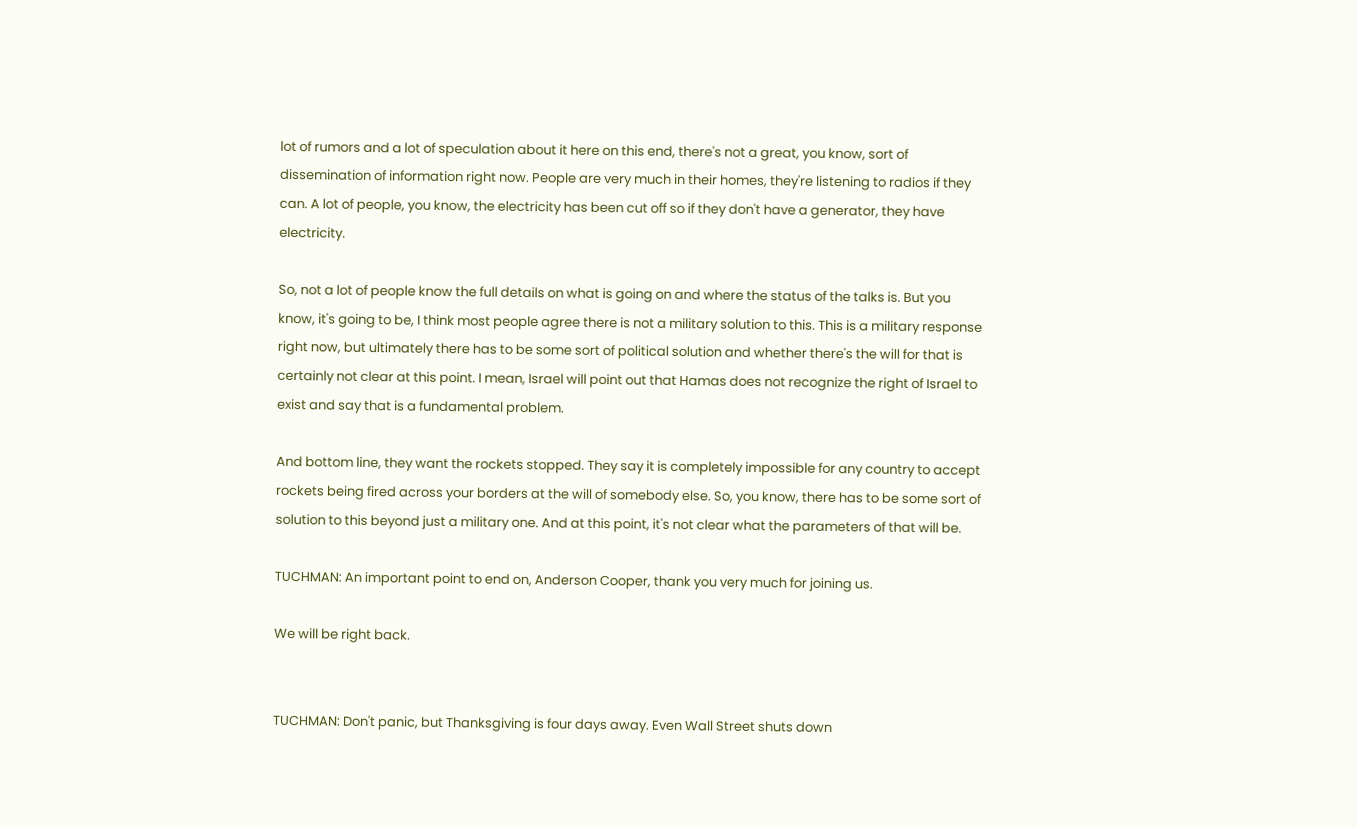lot of rumors and a lot of speculation about it here on this end, there's not a great, you know, sort of dissemination of information right now. People are very much in their homes, they're listening to radios if they can. A lot of people, you know, the electricity has been cut off so if they don't have a generator, they have electricity.

So, not a lot of people know the full details on what is going on and where the status of the talks is. But you know, it's going to be, I think most people agree there is not a military solution to this. This is a military response right now, but ultimately there has to be some sort of political solution and whether there's the will for that is certainly not clear at this point. I mean, Israel will point out that Hamas does not recognize the right of Israel to exist and say that is a fundamental problem.

And bottom line, they want the rockets stopped. They say it is completely impossible for any country to accept rockets being fired across your borders at the will of somebody else. So, you know, there has to be some sort of solution to this beyond just a military one. And at this point, it's not clear what the parameters of that will be.

TUCHMAN: An important point to end on, Anderson Cooper, thank you very much for joining us.

We will be right back.


TUCHMAN: Don't panic, but Thanksgiving is four days away. Even Wall Street shuts down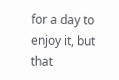for a day to enjoy it, but that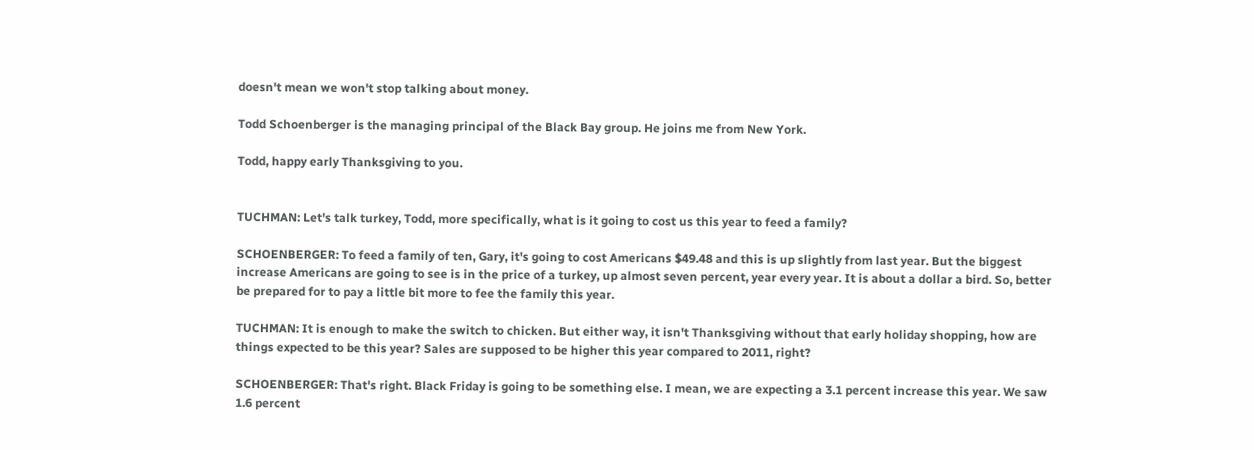doesn't mean we won't stop talking about money.

Todd Schoenberger is the managing principal of the Black Bay group. He joins me from New York.

Todd, happy early Thanksgiving to you.


TUCHMAN: Let's talk turkey, Todd, more specifically, what is it going to cost us this year to feed a family?

SCHOENBERGER: To feed a family of ten, Gary, it's going to cost Americans $49.48 and this is up slightly from last year. But the biggest increase Americans are going to see is in the price of a turkey, up almost seven percent, year every year. It is about a dollar a bird. So, better be prepared for to pay a little bit more to fee the family this year.

TUCHMAN: It is enough to make the switch to chicken. But either way, it isn't Thanksgiving without that early holiday shopping, how are things expected to be this year? Sales are supposed to be higher this year compared to 2011, right?

SCHOENBERGER: That's right. Black Friday is going to be something else. I mean, we are expecting a 3.1 percent increase this year. We saw 1.6 percent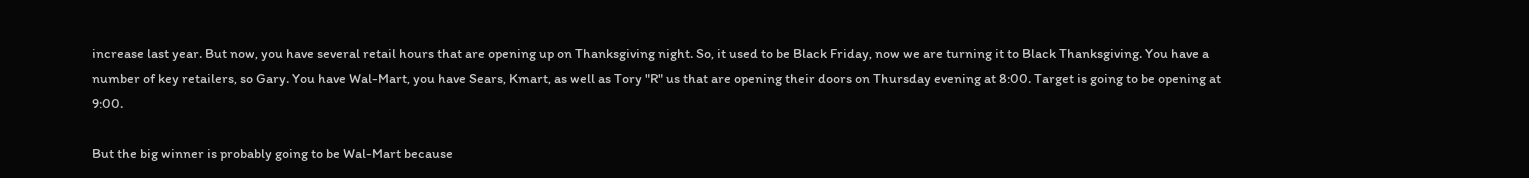increase last year. But now, you have several retail hours that are opening up on Thanksgiving night. So, it used to be Black Friday, now we are turning it to Black Thanksgiving. You have a number of key retailers, so Gary. You have Wal-Mart, you have Sears, Kmart, as well as Tory "R" us that are opening their doors on Thursday evening at 8:00. Target is going to be opening at 9:00.

But the big winner is probably going to be Wal-Mart because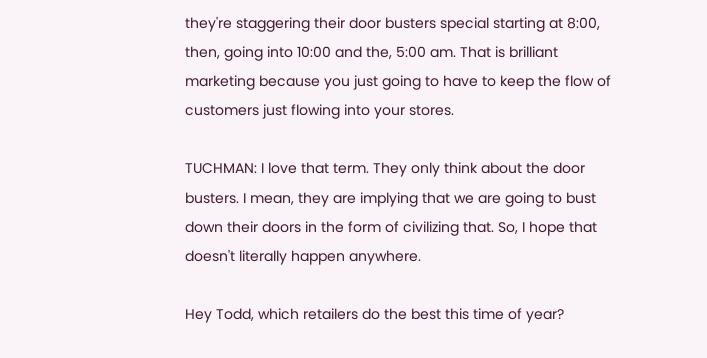they're staggering their door busters special starting at 8:00, then, going into 10:00 and the, 5:00 am. That is brilliant marketing because you just going to have to keep the flow of customers just flowing into your stores.

TUCHMAN: I love that term. They only think about the door busters. I mean, they are implying that we are going to bust down their doors in the form of civilizing that. So, I hope that doesn't literally happen anywhere.

Hey Todd, which retailers do the best this time of year?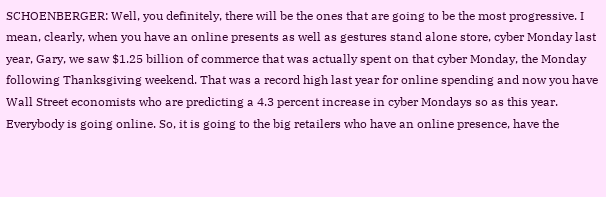SCHOENBERGER: Well, you definitely, there will be the ones that are going to be the most progressive. I mean, clearly, when you have an online presents as well as gestures stand alone store, cyber Monday last year, Gary, we saw $1.25 billion of commerce that was actually spent on that cyber Monday, the Monday following Thanksgiving weekend. That was a record high last year for online spending and now you have Wall Street economists who are predicting a 4.3 percent increase in cyber Mondays so as this year. Everybody is going online. So, it is going to the big retailers who have an online presence, have the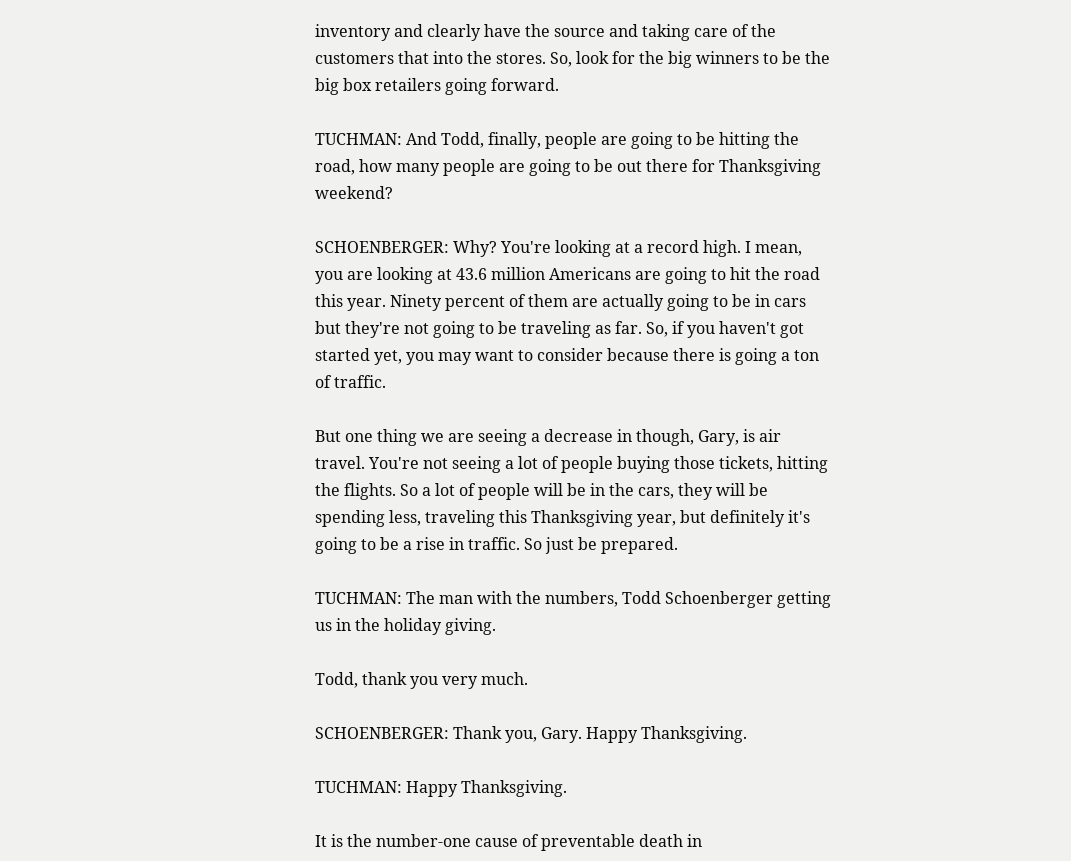inventory and clearly have the source and taking care of the customers that into the stores. So, look for the big winners to be the big box retailers going forward.

TUCHMAN: And Todd, finally, people are going to be hitting the road, how many people are going to be out there for Thanksgiving weekend?

SCHOENBERGER: Why? You're looking at a record high. I mean, you are looking at 43.6 million Americans are going to hit the road this year. Ninety percent of them are actually going to be in cars but they're not going to be traveling as far. So, if you haven't got started yet, you may want to consider because there is going a ton of traffic.

But one thing we are seeing a decrease in though, Gary, is air travel. You're not seeing a lot of people buying those tickets, hitting the flights. So a lot of people will be in the cars, they will be spending less, traveling this Thanksgiving year, but definitely it's going to be a rise in traffic. So just be prepared.

TUCHMAN: The man with the numbers, Todd Schoenberger getting us in the holiday giving.

Todd, thank you very much.

SCHOENBERGER: Thank you, Gary. Happy Thanksgiving.

TUCHMAN: Happy Thanksgiving.

It is the number-one cause of preventable death in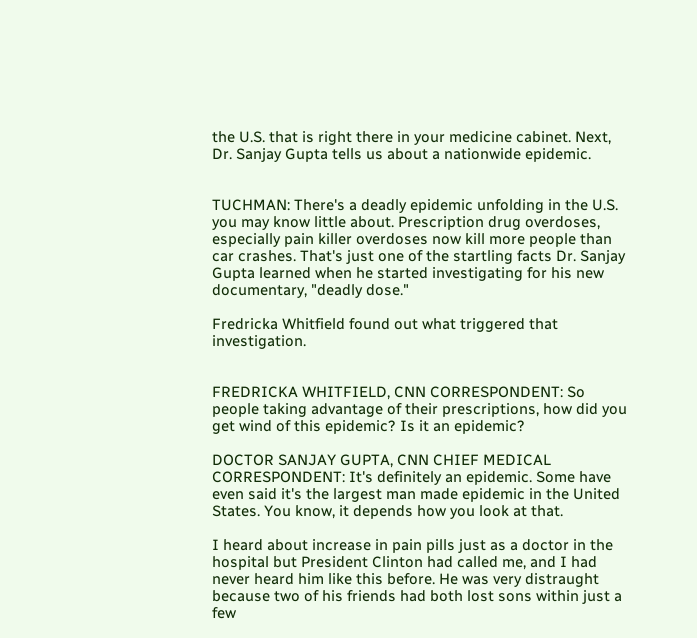the U.S. that is right there in your medicine cabinet. Next, Dr. Sanjay Gupta tells us about a nationwide epidemic.


TUCHMAN: There's a deadly epidemic unfolding in the U.S. you may know little about. Prescription drug overdoses, especially pain killer overdoses now kill more people than car crashes. That's just one of the startling facts Dr. Sanjay Gupta learned when he started investigating for his new documentary, "deadly dose."

Fredricka Whitfield found out what triggered that investigation.


FREDRICKA WHITFIELD, CNN CORRESPONDENT: So people taking advantage of their prescriptions, how did you get wind of this epidemic? Is it an epidemic?

DOCTOR SANJAY GUPTA, CNN CHIEF MEDICAL CORRESPONDENT: It's definitely an epidemic. Some have even said it's the largest man made epidemic in the United States. You know, it depends how you look at that.

I heard about increase in pain pills just as a doctor in the hospital but President Clinton had called me, and I had never heard him like this before. He was very distraught because two of his friends had both lost sons within just a few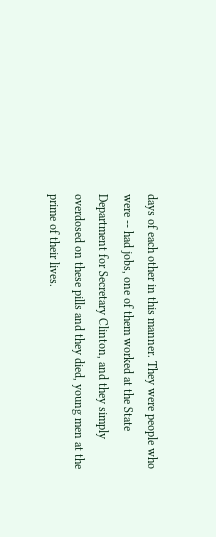days of each other in this manner. They were people who were -- had jobs, one of them worked at the State Department for Secretary Clinton, and they simply overdosed on these pills and they died, young men at the prime of their lives.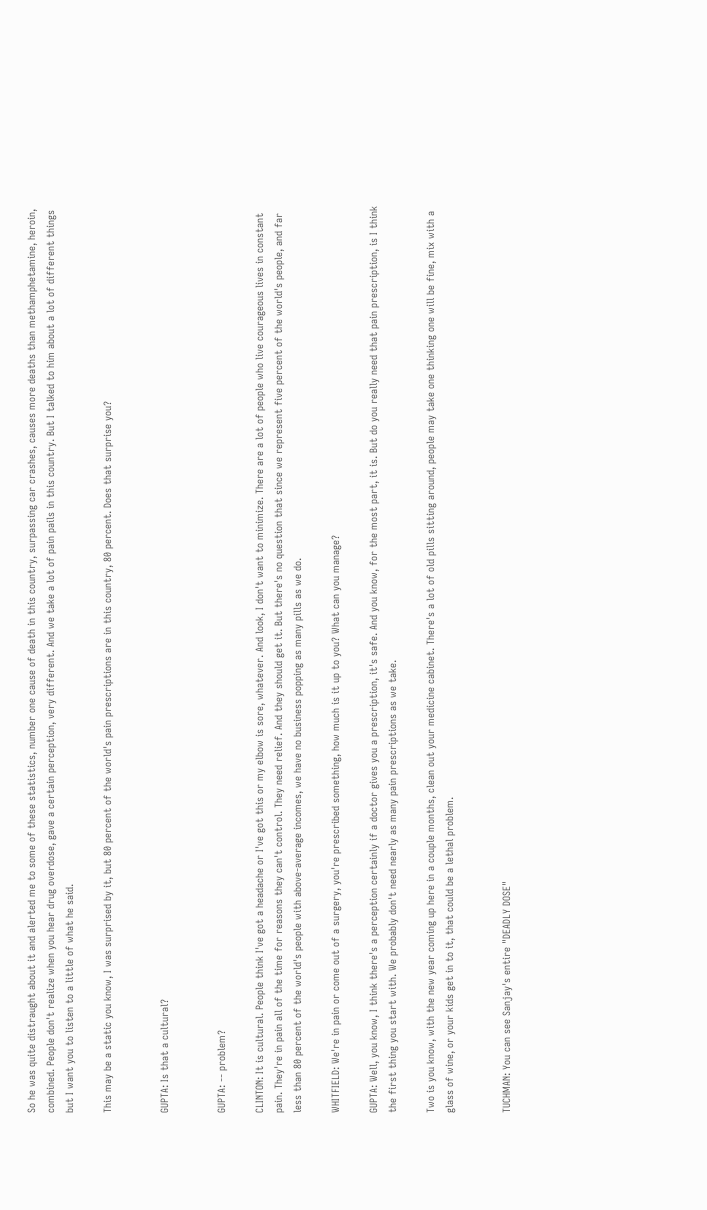So he was quite distraught about it and alerted me to some of these statistics, number one cause of death in this country, surpassing car crashes, causes more deaths than methamphetamine, heroin, combined. People don't realize when you hear drug overdose, gave a certain perception, very different. And we take a lot of pain pails in this country. But I talked to him about a lot of different things but I want you to listen to a little of what he said.

This may be a static you know, I was surprised by it, but 80 percent of the world's pain prescriptions are in this country, 80 percent. Does that surprise you?


GUPTA: Is that a cultural?


GUPTA: -- problem?

CLINTON: It is cultural. People think I've got a headache or I've got this or my elbow is sore, whatever. And look, I don't want to minimize. There are a lot of people who live courageous lives in constant pain. They're in pain all of the time for reasons they can't control. They need relief. And they should get it. But there's no question that since we represent five percent of the world's people, and far less than 80 percent of the world's people with above-average incomes, we have no business popping as many pills as we do.

WHITFIELD: We're in pain or come out of a surgery, you're prescribed something, how much is it up to you? What can you manage?

GUPTA: Well, you know, I think there's a perception certainly if a doctor gives you a prescription, it's safe. And you know, for the most part, it is. But do you really need that pain prescription, is I think the first thing you start with. We probably don't need nearly as many pain prescriptions as we take.

Two is you know, with the new year coming up here in a couple months, clean out your medicine cabinet. There's a lot of old pills sitting around, people may take one thinking one will be fine, mix with a glass of wine, or your kids get in to it, that could be a lethal problem.


TUCHMAN: You can see Sanjay's entire "DEADLY DOSE"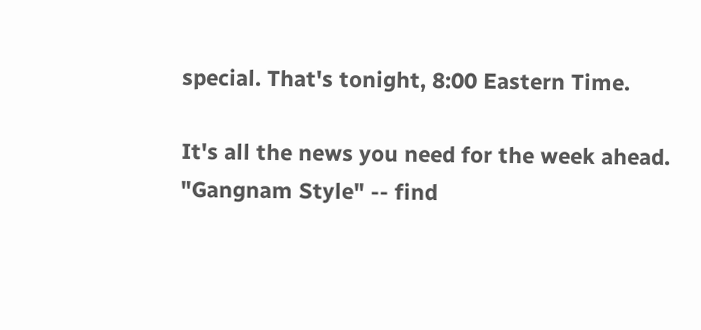special. That's tonight, 8:00 Eastern Time.

It's all the news you need for the week ahead. "Gangnam Style" -- find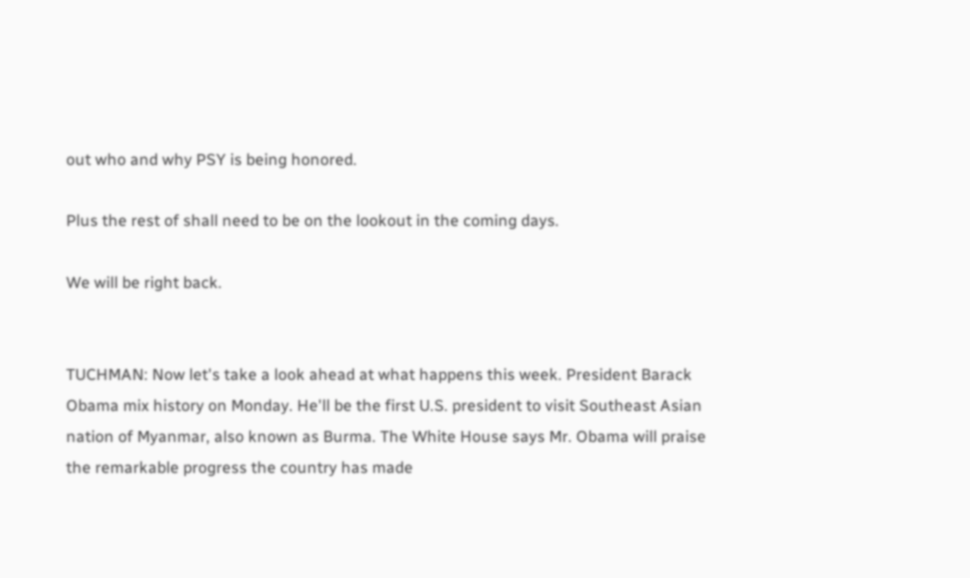out who and why PSY is being honored.

Plus the rest of shall need to be on the lookout in the coming days.

We will be right back.


TUCHMAN: Now let's take a look ahead at what happens this week. President Barack Obama mix history on Monday. He'll be the first U.S. president to visit Southeast Asian nation of Myanmar, also known as Burma. The White House says Mr. Obama will praise the remarkable progress the country has made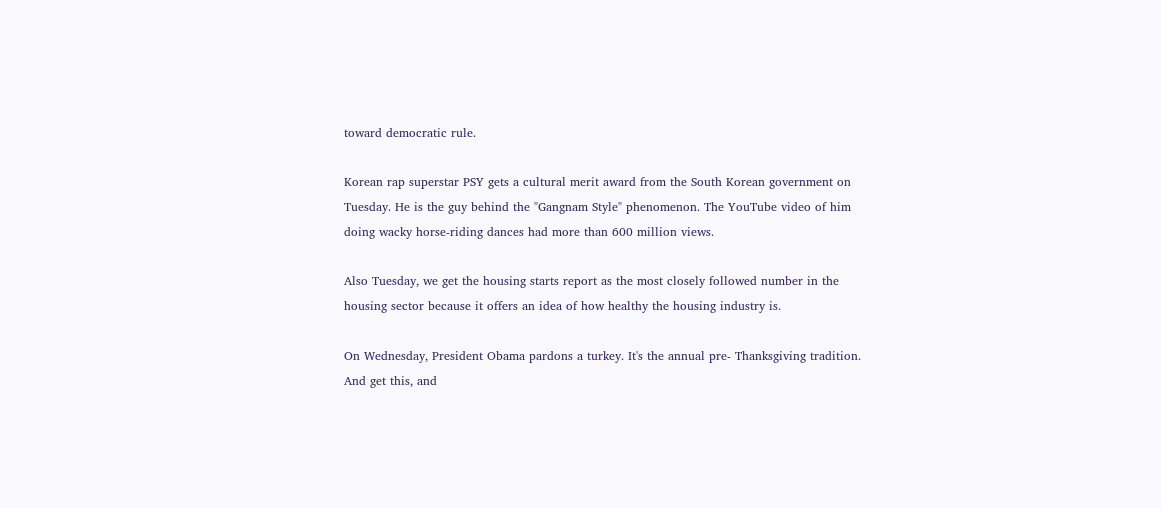toward democratic rule.

Korean rap superstar PSY gets a cultural merit award from the South Korean government on Tuesday. He is the guy behind the "Gangnam Style" phenomenon. The YouTube video of him doing wacky horse-riding dances had more than 600 million views.

Also Tuesday, we get the housing starts report as the most closely followed number in the housing sector because it offers an idea of how healthy the housing industry is.

On Wednesday, President Obama pardons a turkey. It's the annual pre- Thanksgiving tradition. And get this, and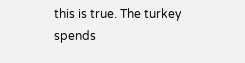this is true. The turkey spends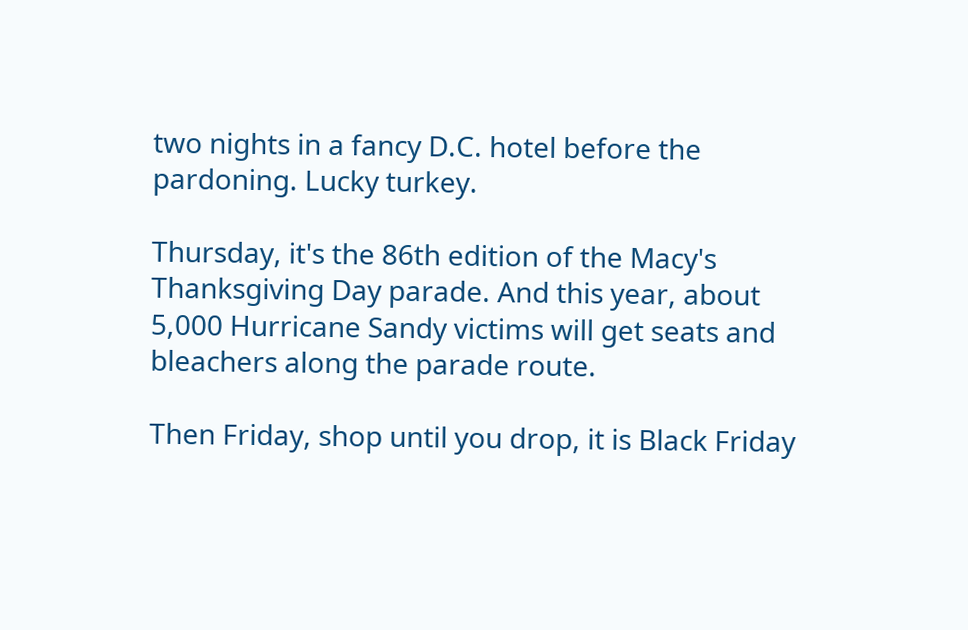two nights in a fancy D.C. hotel before the pardoning. Lucky turkey.

Thursday, it's the 86th edition of the Macy's Thanksgiving Day parade. And this year, about 5,000 Hurricane Sandy victims will get seats and bleachers along the parade route.

Then Friday, shop until you drop, it is Black Friday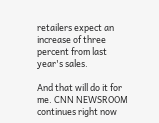retailers expect an increase of three percent from last year's sales.

And that will do it for me. CNN NEWSROOM continues right now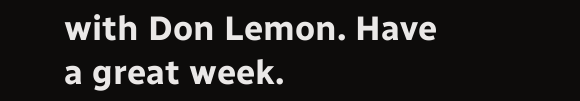with Don Lemon. Have a great week.